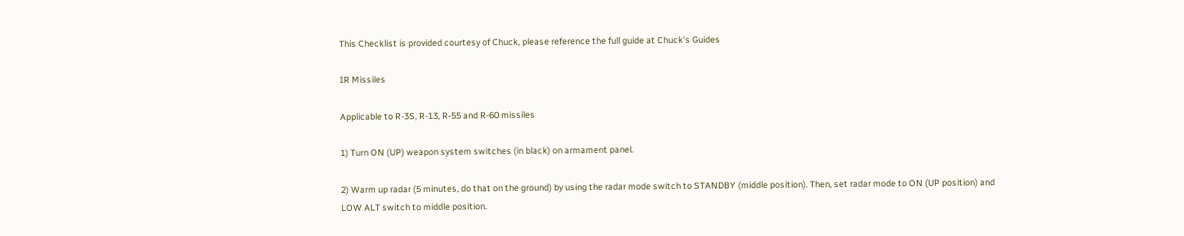This Checklist is provided courtesy of Chuck, please reference the full guide at Chuck's Guides

IR Missiles

Applicable to R-3S, R-13, R-55 and R-60 missiles

1) Turn ON (UP) weapon system switches (in black) on armament panel.

2) Warm up radar (5 minutes, do that on the ground) by using the radar mode switch to STANDBY (middle position). Then, set radar mode to ON (UP position) and LOW ALT switch to middle position.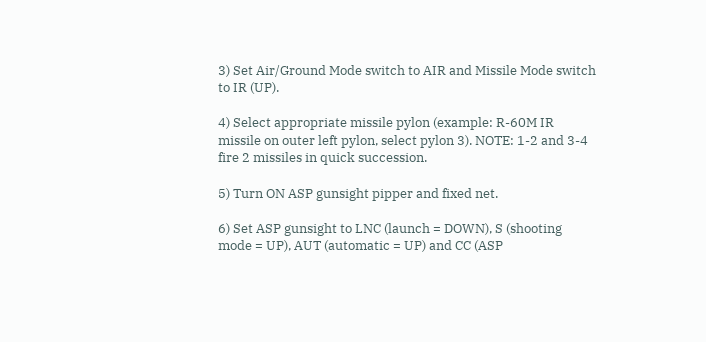3) Set Air/Ground Mode switch to AIR and Missile Mode switch to IR (UP).

4) Select appropriate missile pylon (example: R-60M IR missile on outer left pylon, select pylon 3). NOTE: 1-2 and 3-4 fire 2 missiles in quick succession.

5) Turn ON ASP gunsight pipper and fixed net.

6) Set ASP gunsight to LNC (launch = DOWN), S (shooting mode = UP), AUT (automatic = UP) and CC (ASP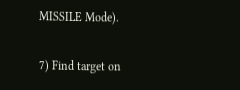MISSILE Mode).

7) Find target on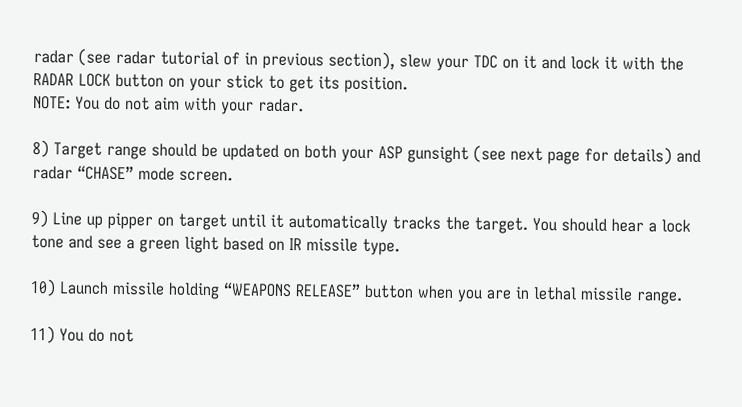radar (see radar tutorial of in previous section), slew your TDC on it and lock it with the RADAR LOCK button on your stick to get its position.
NOTE: You do not aim with your radar.

8) Target range should be updated on both your ASP gunsight (see next page for details) and radar “CHASE” mode screen.

9) Line up pipper on target until it automatically tracks the target. You should hear a lock tone and see a green light based on IR missile type.

10) Launch missile holding “WEAPONS RELEASE” button when you are in lethal missile range.

11) You do not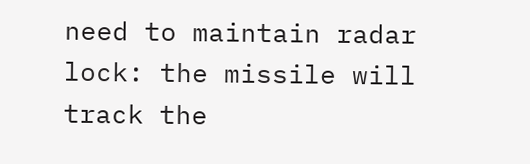need to maintain radar lock: the missile will track the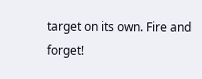target on its own. Fire and forget!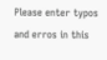Please enter typos and erros in this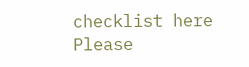checklist here
Please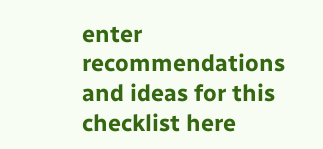enter recommendations and ideas for this checklist here